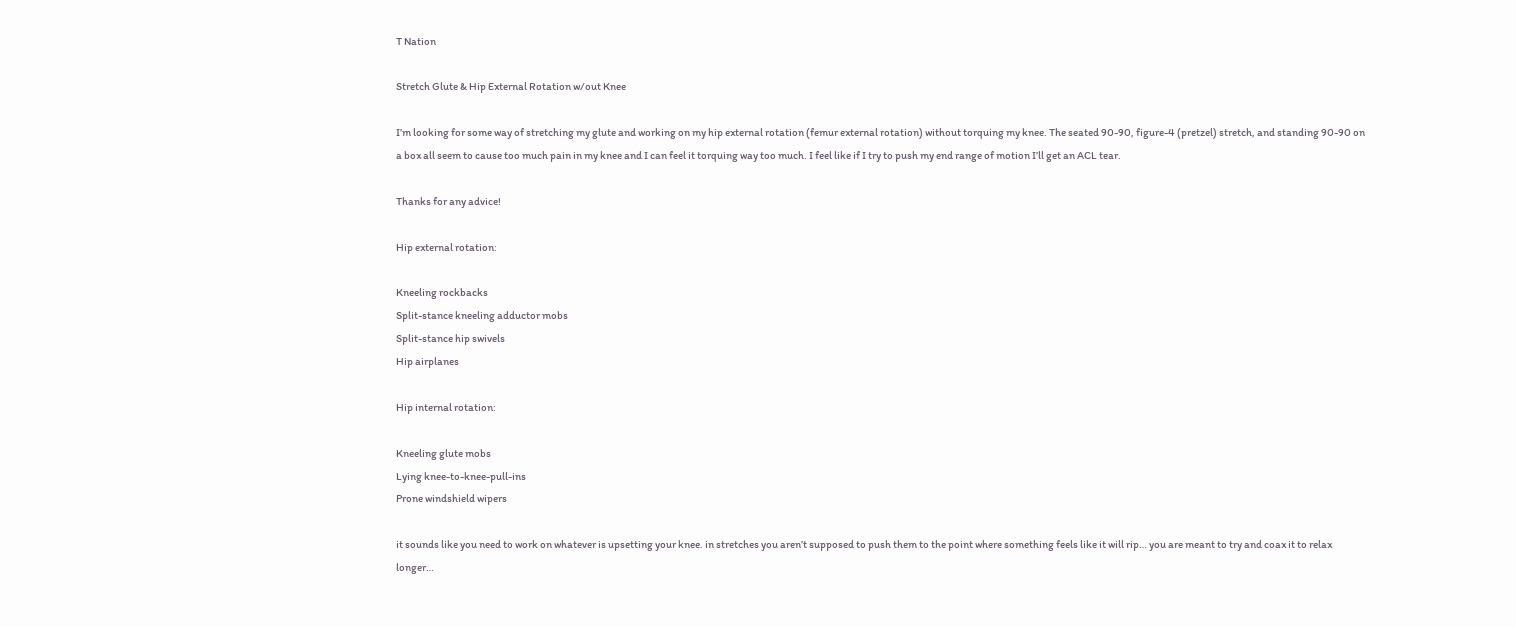T Nation

Stretch Glute & Hip External Rotation w/out Knee

I’m looking for some way of stretching my glute and working on my hip external rotation (femur external rotation) without torquing my knee. The seated 90-90, figure-4 (pretzel) stretch, and standing 90-90 on a box all seem to cause too much pain in my knee and I can feel it torquing way too much. I feel like if I try to push my end range of motion I’ll get an ACL tear.

Thanks for any advice!

Hip external rotation:

Kneeling rockbacks
Split-stance kneeling adductor mobs
Split-stance hip swivels
Hip airplanes

Hip internal rotation:

Kneeling glute mobs
Lying knee-to-knee-pull-ins
Prone windshield wipers

it sounds like you need to work on whatever is upsetting your knee. in stretches you aren’t supposed to push them to the point where something feels like it will rip… you are meant to try and coax it to relax longer…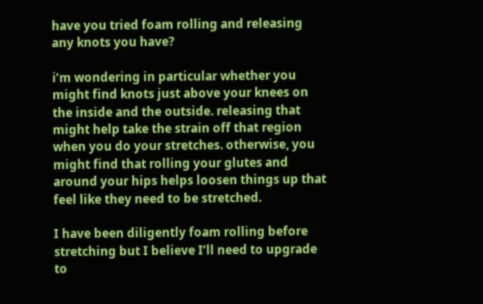have you tried foam rolling and releasing any knots you have?

i’m wondering in particular whether you might find knots just above your knees on the inside and the outside. releasing that might help take the strain off that region when you do your stretches. otherwise, you might find that rolling your glutes and around your hips helps loosen things up that feel like they need to be stretched.

I have been diligently foam rolling before stretching but I believe I’ll need to upgrade to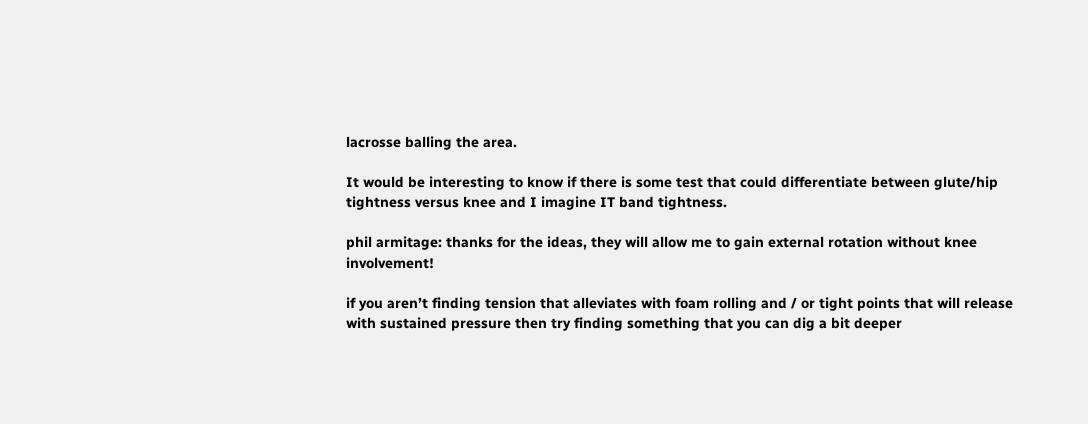lacrosse balling the area.

It would be interesting to know if there is some test that could differentiate between glute/hip tightness versus knee and I imagine IT band tightness.

phil armitage: thanks for the ideas, they will allow me to gain external rotation without knee involvement!

if you aren’t finding tension that alleviates with foam rolling and / or tight points that will release with sustained pressure then try finding something that you can dig a bit deeper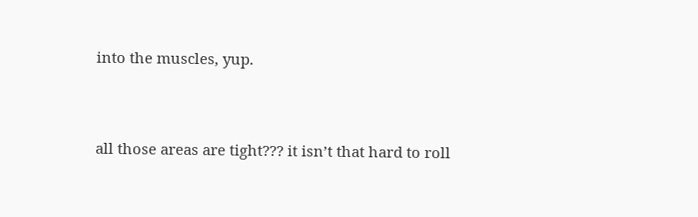into the muscles, yup.


all those areas are tight??? it isn’t that hard to roll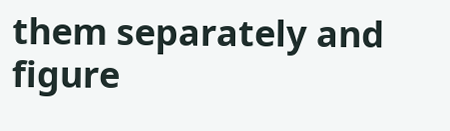them separately and figure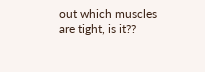out which muscles are tight, is it??